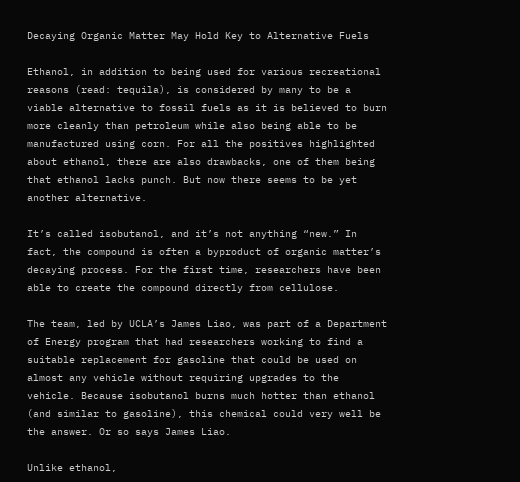Decaying Organic Matter May Hold Key to Alternative Fuels

Ethanol, in addition to being used for various recreational reasons (read: tequila), is considered by many to be a viable alternative to fossil fuels as it is believed to burn more cleanly than petroleum while also being able to be manufactured using corn. For all the positives highlighted about ethanol, there are also drawbacks, one of them being that ethanol lacks punch. But now there seems to be yet another alternative.

It’s called isobutanol, and it’s not anything “new.” In fact, the compound is often a byproduct of organic matter’s decaying process. For the first time, researchers have been able to create the compound directly from cellulose.

The team, led by UCLA’s James Liao, was part of a Department of Energy program that had researchers working to find a suitable replacement for gasoline that could be used on almost any vehicle without requiring upgrades to the vehicle. Because isobutanol burns much hotter than ethanol (and similar to gasoline), this chemical could very well be the answer. Or so says James Liao.

Unlike ethanol,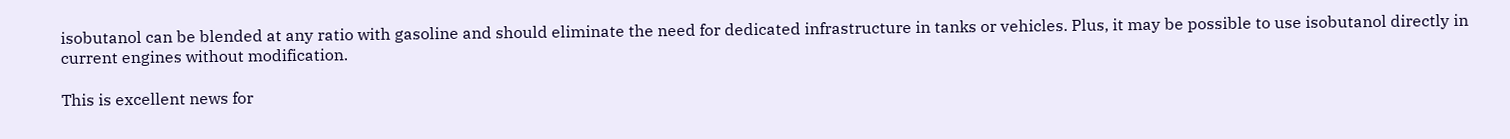isobutanol can be blended at any ratio with gasoline and should eliminate the need for dedicated infrastructure in tanks or vehicles. Plus, it may be possible to use isobutanol directly in current engines without modification.

This is excellent news for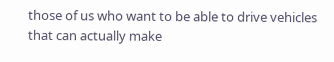those of us who want to be able to drive vehicles that can actually make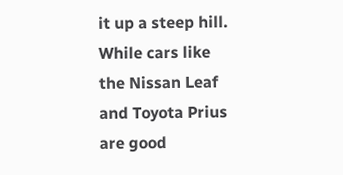it up a steep hill. While cars like the Nissan Leaf and Toyota Prius are good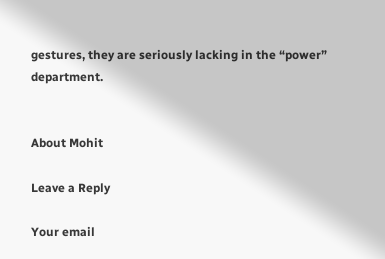gestures, they are seriously lacking in the “power” department.


About Mohit

Leave a Reply

Your email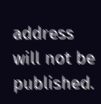address will not be published.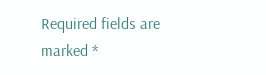Required fields are marked *